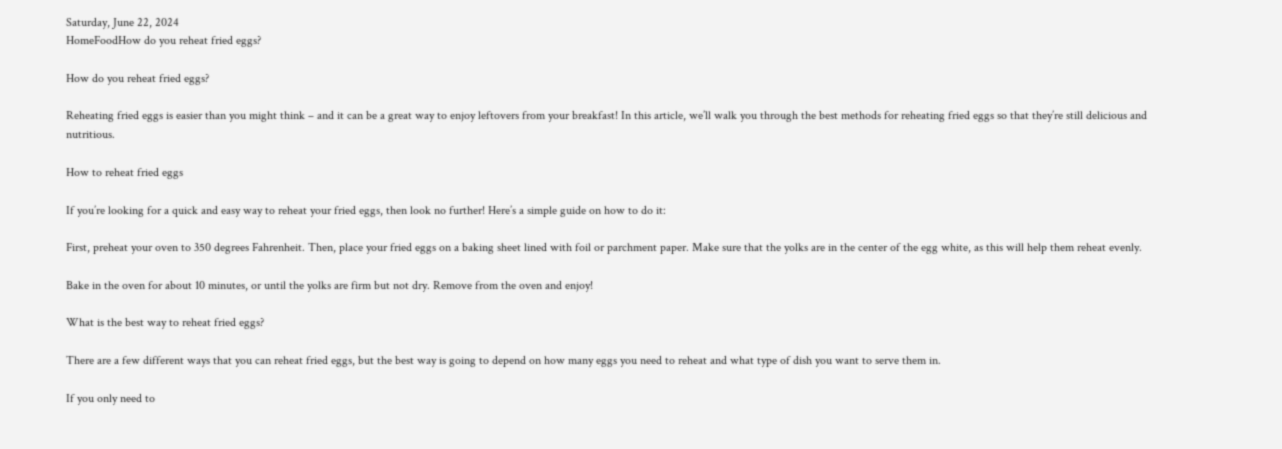Saturday, June 22, 2024
HomeFoodHow do you reheat fried eggs?

How do you reheat fried eggs?

Reheating fried eggs is easier than you might think – and it can be a great way to enjoy leftovers from your breakfast! In this article, we’ll walk you through the best methods for reheating fried eggs so that they’re still delicious and nutritious.

How to reheat fried eggs

If you’re looking for a quick and easy way to reheat your fried eggs, then look no further! Here’s a simple guide on how to do it:

First, preheat your oven to 350 degrees Fahrenheit. Then, place your fried eggs on a baking sheet lined with foil or parchment paper. Make sure that the yolks are in the center of the egg white, as this will help them reheat evenly.

Bake in the oven for about 10 minutes, or until the yolks are firm but not dry. Remove from the oven and enjoy!

What is the best way to reheat fried eggs?

There are a few different ways that you can reheat fried eggs, but the best way is going to depend on how many eggs you need to reheat and what type of dish you want to serve them in.

If you only need to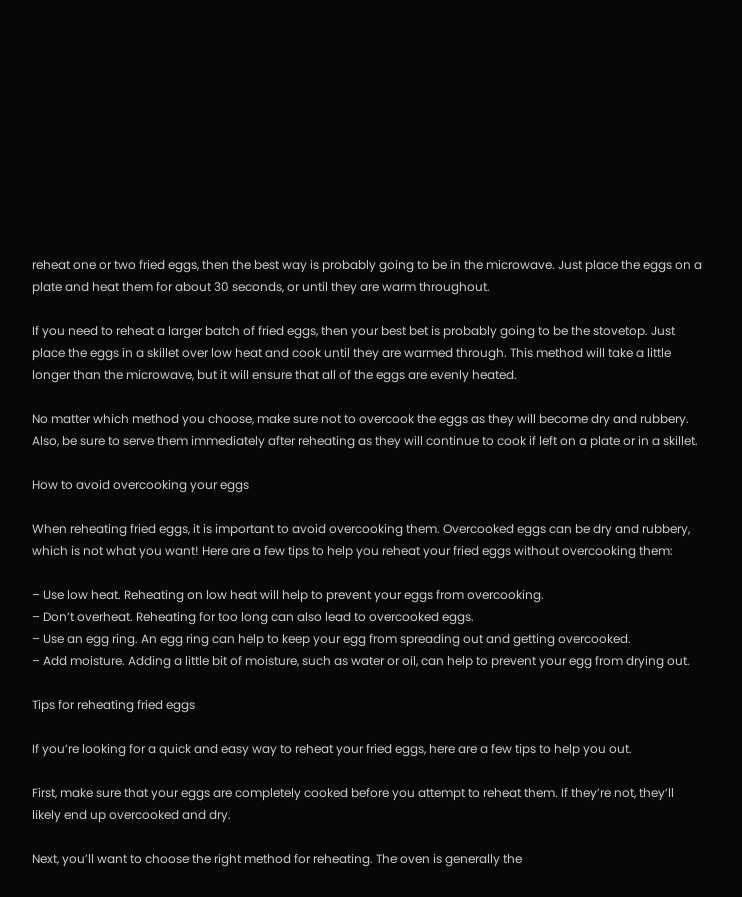reheat one or two fried eggs, then the best way is probably going to be in the microwave. Just place the eggs on a plate and heat them for about 30 seconds, or until they are warm throughout.

If you need to reheat a larger batch of fried eggs, then your best bet is probably going to be the stovetop. Just place the eggs in a skillet over low heat and cook until they are warmed through. This method will take a little longer than the microwave, but it will ensure that all of the eggs are evenly heated.

No matter which method you choose, make sure not to overcook the eggs as they will become dry and rubbery. Also, be sure to serve them immediately after reheating as they will continue to cook if left on a plate or in a skillet.

How to avoid overcooking your eggs

When reheating fried eggs, it is important to avoid overcooking them. Overcooked eggs can be dry and rubbery, which is not what you want! Here are a few tips to help you reheat your fried eggs without overcooking them:

– Use low heat. Reheating on low heat will help to prevent your eggs from overcooking.
– Don’t overheat. Reheating for too long can also lead to overcooked eggs.
– Use an egg ring. An egg ring can help to keep your egg from spreading out and getting overcooked.
– Add moisture. Adding a little bit of moisture, such as water or oil, can help to prevent your egg from drying out.

Tips for reheating fried eggs

If you’re looking for a quick and easy way to reheat your fried eggs, here are a few tips to help you out.

First, make sure that your eggs are completely cooked before you attempt to reheat them. If they’re not, they’ll likely end up overcooked and dry.

Next, you’ll want to choose the right method for reheating. The oven is generally the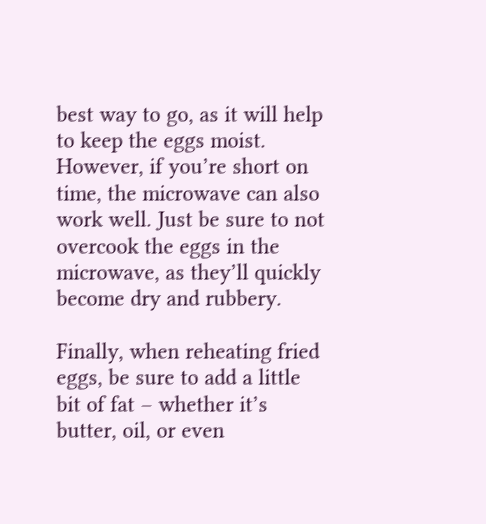best way to go, as it will help to keep the eggs moist. However, if you’re short on time, the microwave can also work well. Just be sure to not overcook the eggs in the microwave, as they’ll quickly become dry and rubbery.

Finally, when reheating fried eggs, be sure to add a little bit of fat – whether it’s butter, oil, or even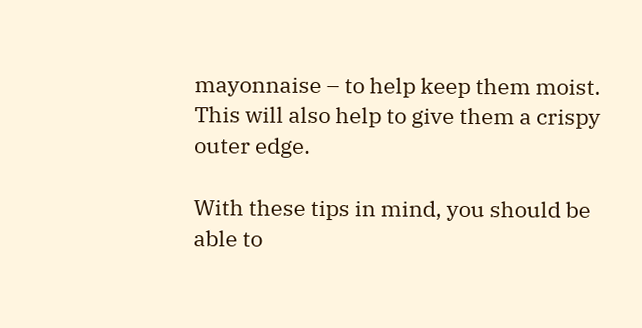mayonnaise – to help keep them moist. This will also help to give them a crispy outer edge.

With these tips in mind, you should be able to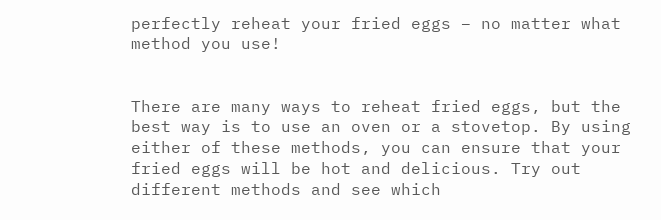perfectly reheat your fried eggs – no matter what method you use!


There are many ways to reheat fried eggs, but the best way is to use an oven or a stovetop. By using either of these methods, you can ensure that your fried eggs will be hot and delicious. Try out different methods and see which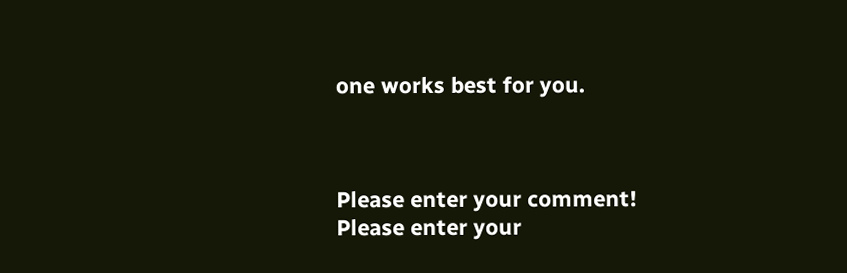one works best for you.



Please enter your comment!
Please enter your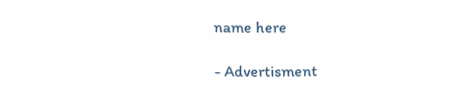name here

- Advertisment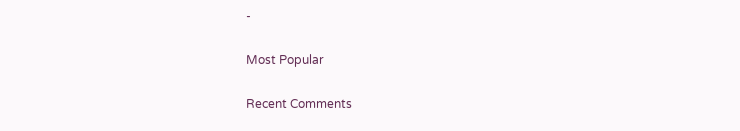-

Most Popular

Recent Comments